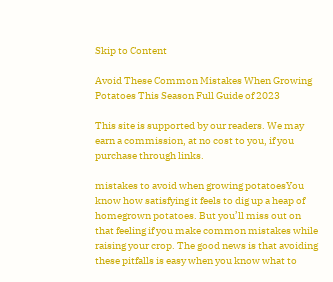Skip to Content

Avoid These Common Mistakes When Growing Potatoes This Season Full Guide of 2023

This site is supported by our readers. We may earn a commission, at no cost to you, if you purchase through links.

mistakes to avoid when growing potatoesYou know how satisfying it feels to dig up a heap of homegrown potatoes. But you’ll miss out on that feeling if you make common mistakes while raising your crop. The good news is that avoiding these pitfalls is easy when you know what to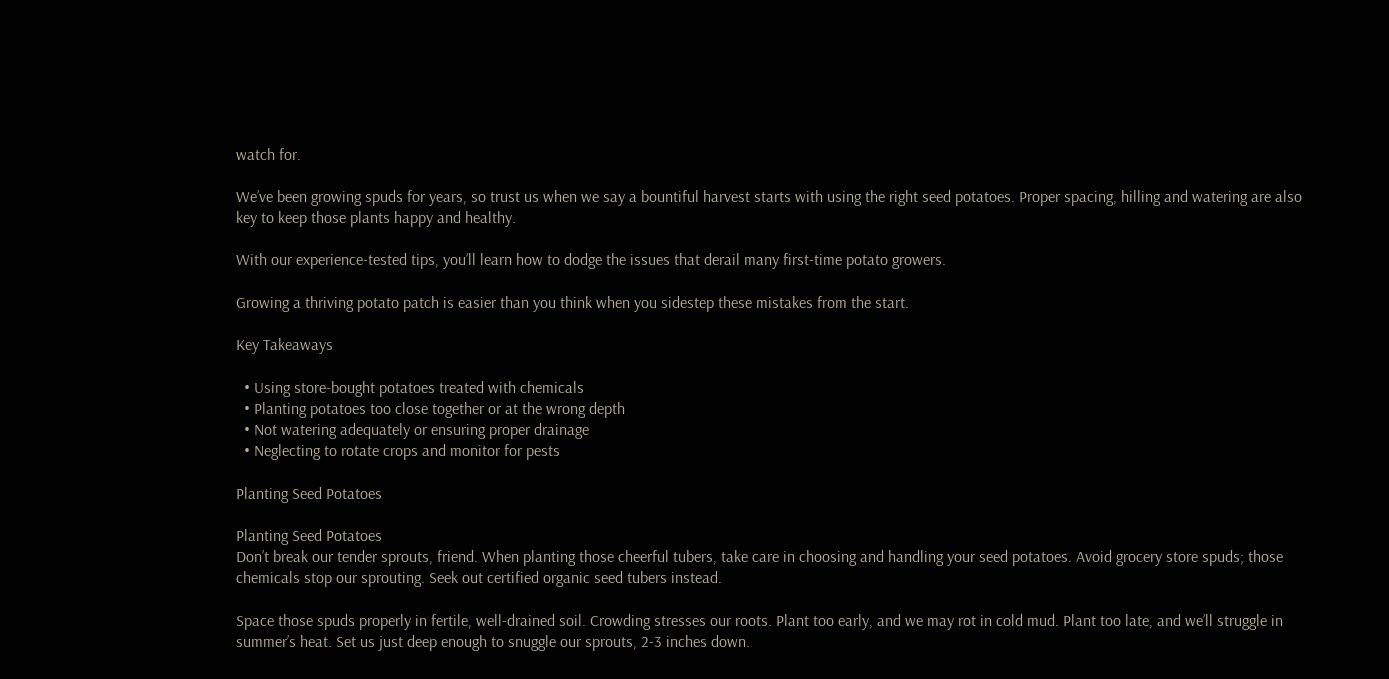watch for.

We’ve been growing spuds for years, so trust us when we say a bountiful harvest starts with using the right seed potatoes. Proper spacing, hilling and watering are also key to keep those plants happy and healthy.

With our experience-tested tips, you’ll learn how to dodge the issues that derail many first-time potato growers.

Growing a thriving potato patch is easier than you think when you sidestep these mistakes from the start.

Key Takeaways

  • Using store-bought potatoes treated with chemicals
  • Planting potatoes too close together or at the wrong depth
  • Not watering adequately or ensuring proper drainage
  • Neglecting to rotate crops and monitor for pests

Planting Seed Potatoes

Planting Seed Potatoes
Don’t break our tender sprouts, friend. When planting those cheerful tubers, take care in choosing and handling your seed potatoes. Avoid grocery store spuds; those chemicals stop our sprouting. Seek out certified organic seed tubers instead.

Space those spuds properly in fertile, well-drained soil. Crowding stresses our roots. Plant too early, and we may rot in cold mud. Plant too late, and we’ll struggle in summer’s heat. Set us just deep enough to snuggle our sprouts, 2-3 inches down.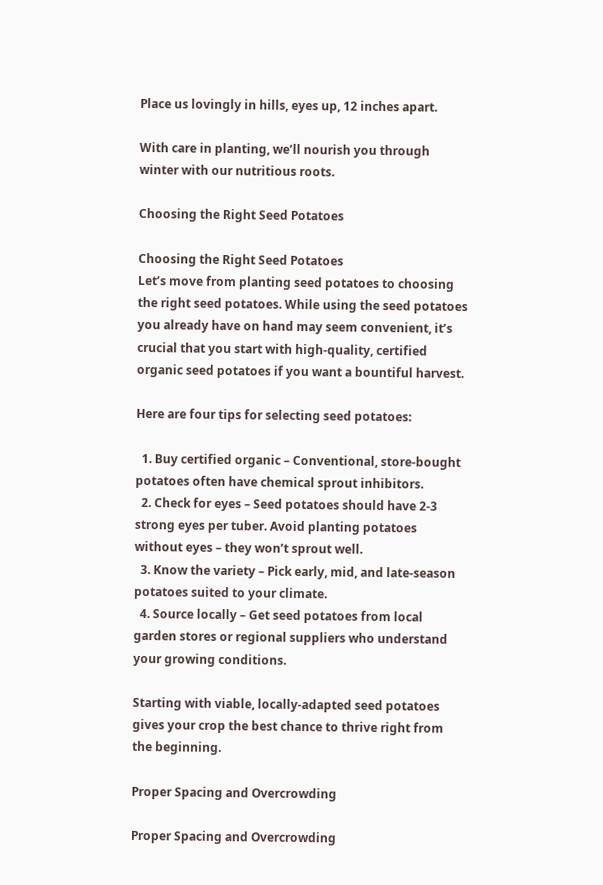Place us lovingly in hills, eyes up, 12 inches apart.

With care in planting, we’ll nourish you through winter with our nutritious roots.

Choosing the Right Seed Potatoes

Choosing the Right Seed Potatoes
Let’s move from planting seed potatoes to choosing the right seed potatoes. While using the seed potatoes you already have on hand may seem convenient, it’s crucial that you start with high-quality, certified organic seed potatoes if you want a bountiful harvest.

Here are four tips for selecting seed potatoes:

  1. Buy certified organic – Conventional, store-bought potatoes often have chemical sprout inhibitors.
  2. Check for eyes – Seed potatoes should have 2-3 strong eyes per tuber. Avoid planting potatoes without eyes – they won’t sprout well.
  3. Know the variety – Pick early, mid, and late-season potatoes suited to your climate.
  4. Source locally – Get seed potatoes from local garden stores or regional suppliers who understand your growing conditions.

Starting with viable, locally-adapted seed potatoes gives your crop the best chance to thrive right from the beginning.

Proper Spacing and Overcrowding

Proper Spacing and Overcrowding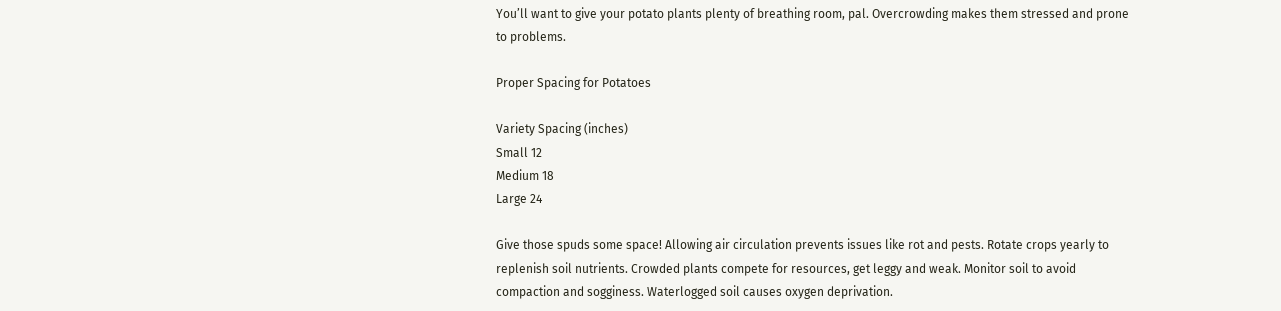You’ll want to give your potato plants plenty of breathing room, pal. Overcrowding makes them stressed and prone to problems.

Proper Spacing for Potatoes

Variety Spacing (inches)
Small 12
Medium 18
Large 24

Give those spuds some space! Allowing air circulation prevents issues like rot and pests. Rotate crops yearly to replenish soil nutrients. Crowded plants compete for resources, get leggy and weak. Monitor soil to avoid compaction and sogginess. Waterlogged soil causes oxygen deprivation.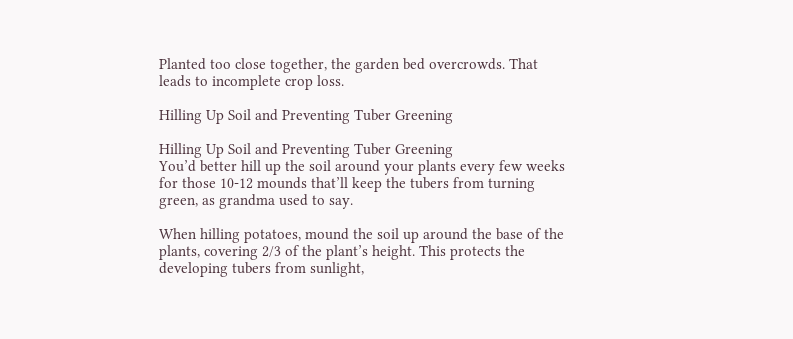Planted too close together, the garden bed overcrowds. That leads to incomplete crop loss.

Hilling Up Soil and Preventing Tuber Greening

Hilling Up Soil and Preventing Tuber Greening
You’d better hill up the soil around your plants every few weeks for those 10-12 mounds that’ll keep the tubers from turning green, as grandma used to say.

When hilling potatoes, mound the soil up around the base of the plants, covering 2/3 of the plant’s height. This protects the developing tubers from sunlight,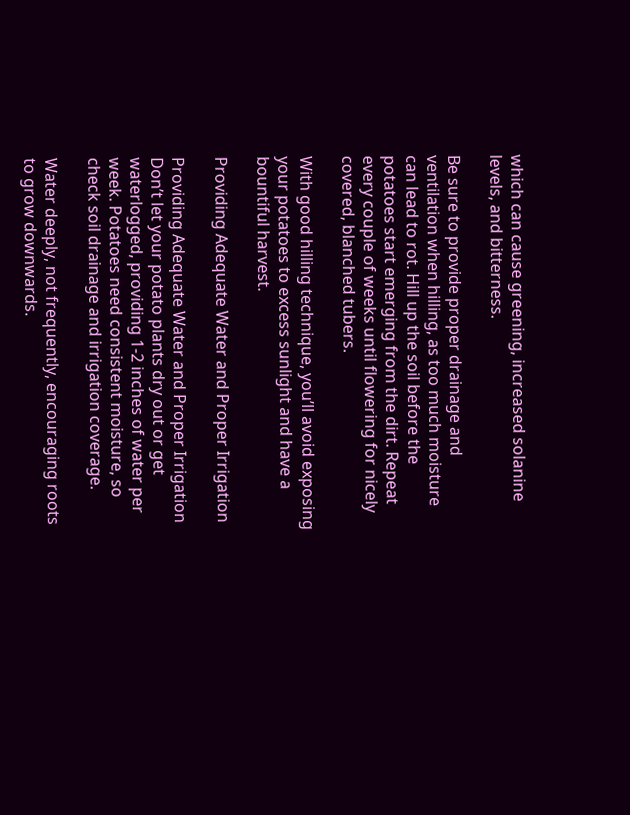which can cause greening, increased solanine levels, and bitterness.

Be sure to provide proper drainage and ventilation when hilling, as too much moisture can lead to rot. Hill up the soil before the potatoes start emerging from the dirt. Repeat every couple of weeks until flowering for nicely covered, blanched tubers.

With good hilling technique, you’ll avoid exposing your potatoes to excess sunlight and have a bountiful harvest.

Providing Adequate Water and Proper Irrigation

Providing Adequate Water and Proper Irrigation
Don’t let your potato plants dry out or get waterlogged, providing 1-2 inches of water per week. Potatoes need consistent moisture, so check soil drainage and irrigation coverage.

Water deeply, not frequently, encouraging roots to grow downwards.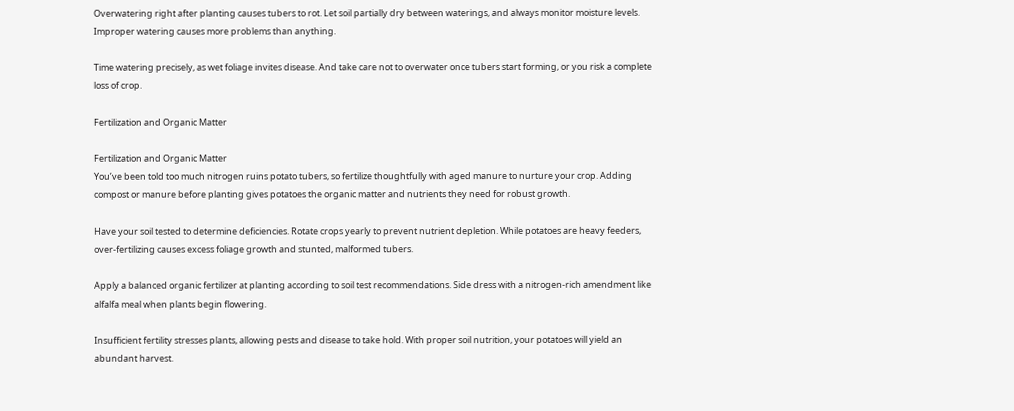Overwatering right after planting causes tubers to rot. Let soil partially dry between waterings, and always monitor moisture levels. Improper watering causes more problems than anything.

Time watering precisely, as wet foliage invites disease. And take care not to overwater once tubers start forming, or you risk a complete loss of crop.

Fertilization and Organic Matter

Fertilization and Organic Matter
You’ve been told too much nitrogen ruins potato tubers, so fertilize thoughtfully with aged manure to nurture your crop. Adding compost or manure before planting gives potatoes the organic matter and nutrients they need for robust growth.

Have your soil tested to determine deficiencies. Rotate crops yearly to prevent nutrient depletion. While potatoes are heavy feeders, over-fertilizing causes excess foliage growth and stunted, malformed tubers.

Apply a balanced organic fertilizer at planting according to soil test recommendations. Side dress with a nitrogen-rich amendment like alfalfa meal when plants begin flowering.

Insufficient fertility stresses plants, allowing pests and disease to take hold. With proper soil nutrition, your potatoes will yield an abundant harvest.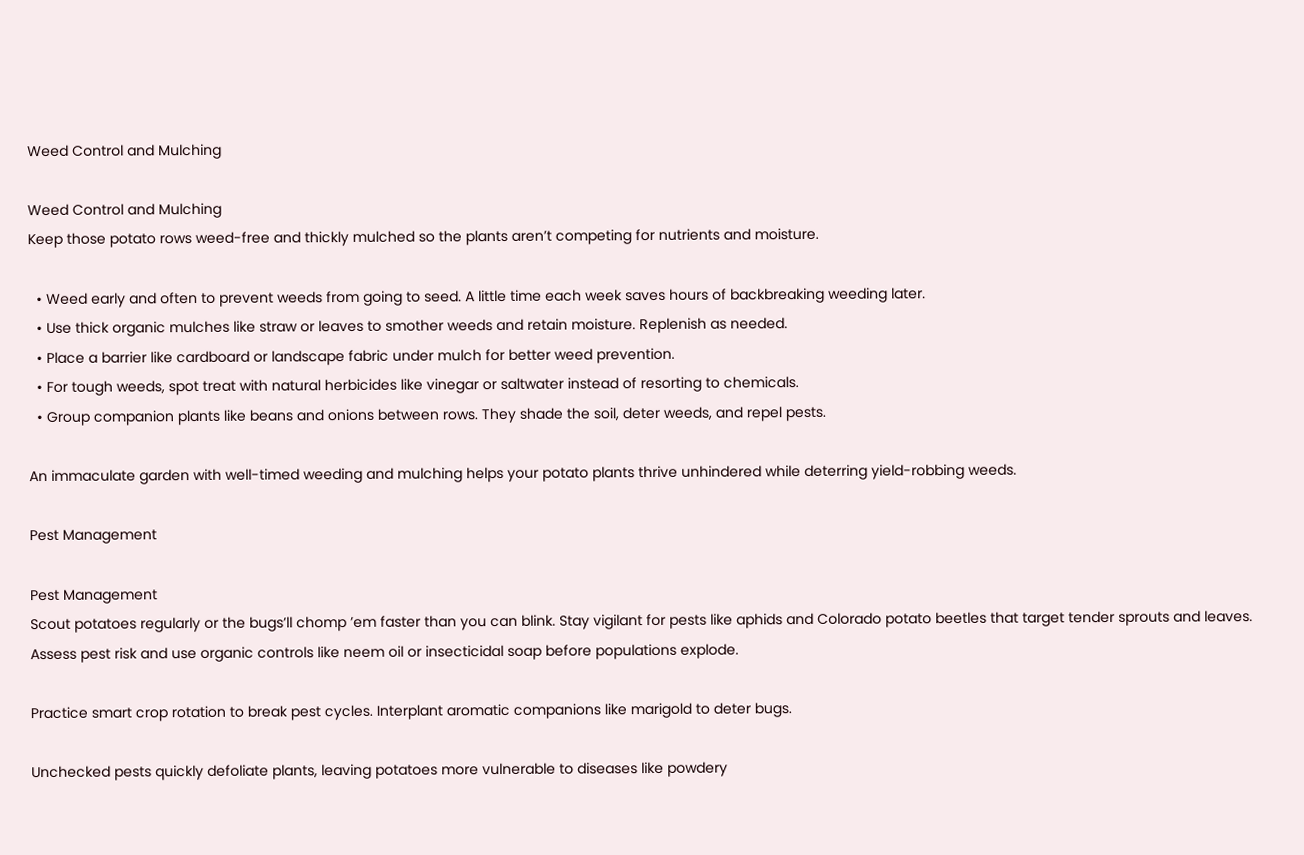Weed Control and Mulching

Weed Control and Mulching
Keep those potato rows weed-free and thickly mulched so the plants aren’t competing for nutrients and moisture.

  • Weed early and often to prevent weeds from going to seed. A little time each week saves hours of backbreaking weeding later.
  • Use thick organic mulches like straw or leaves to smother weeds and retain moisture. Replenish as needed.
  • Place a barrier like cardboard or landscape fabric under mulch for better weed prevention.
  • For tough weeds, spot treat with natural herbicides like vinegar or saltwater instead of resorting to chemicals.
  • Group companion plants like beans and onions between rows. They shade the soil, deter weeds, and repel pests.

An immaculate garden with well-timed weeding and mulching helps your potato plants thrive unhindered while deterring yield-robbing weeds.

Pest Management

Pest Management
Scout potatoes regularly or the bugs’ll chomp ’em faster than you can blink. Stay vigilant for pests like aphids and Colorado potato beetles that target tender sprouts and leaves. Assess pest risk and use organic controls like neem oil or insecticidal soap before populations explode.

Practice smart crop rotation to break pest cycles. Interplant aromatic companions like marigold to deter bugs.

Unchecked pests quickly defoliate plants, leaving potatoes more vulnerable to diseases like powdery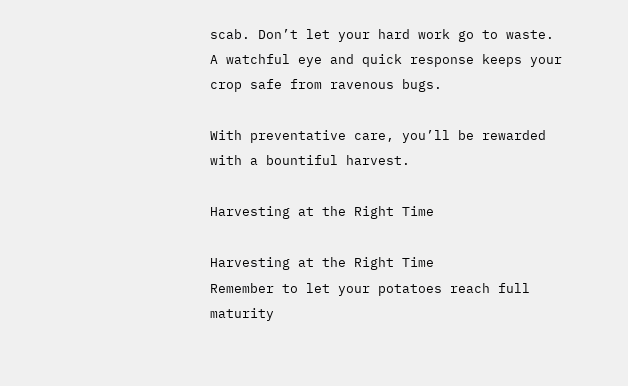scab. Don’t let your hard work go to waste. A watchful eye and quick response keeps your crop safe from ravenous bugs.

With preventative care, you’ll be rewarded with a bountiful harvest.

Harvesting at the Right Time

Harvesting at the Right Time
Remember to let your potatoes reach full maturity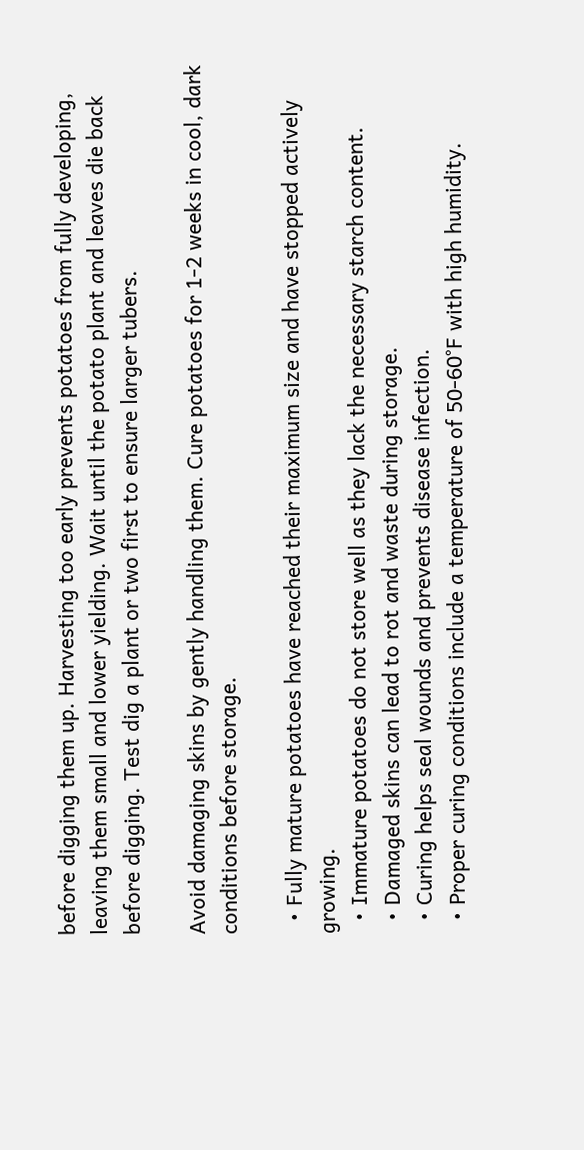before digging them up. Harvesting too early prevents potatoes from fully developing, leaving them small and lower yielding. Wait until the potato plant and leaves die back before digging. Test dig a plant or two first to ensure larger tubers.

Avoid damaging skins by gently handling them. Cure potatoes for 1-2 weeks in cool, dark conditions before storage.

  • Fully mature potatoes have reached their maximum size and have stopped actively growing.
  • Immature potatoes do not store well as they lack the necessary starch content.
  • Damaged skins can lead to rot and waste during storage.
  • Curing helps seal wounds and prevents disease infection.
  • Proper curing conditions include a temperature of 50-60°F with high humidity.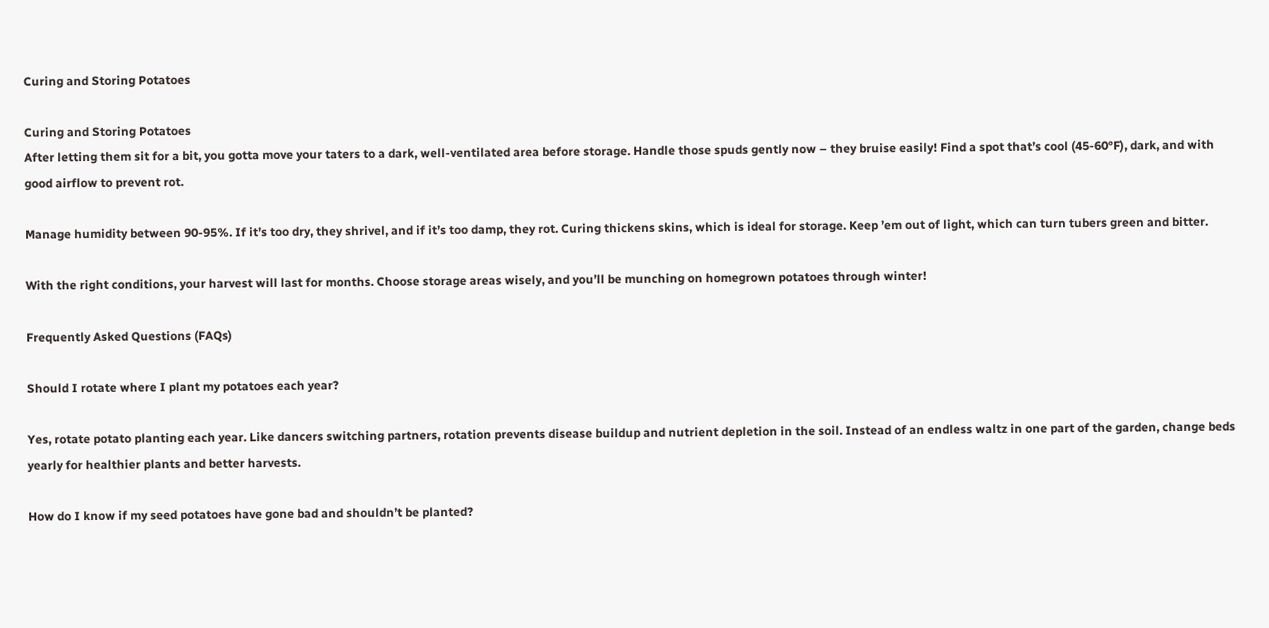Curing and Storing Potatoes

Curing and Storing Potatoes
After letting them sit for a bit, you gotta move your taters to a dark, well-ventilated area before storage. Handle those spuds gently now – they bruise easily! Find a spot that’s cool (45-60°F), dark, and with good airflow to prevent rot.

Manage humidity between 90-95%. If it’s too dry, they shrivel, and if it’s too damp, they rot. Curing thickens skins, which is ideal for storage. Keep ’em out of light, which can turn tubers green and bitter.

With the right conditions, your harvest will last for months. Choose storage areas wisely, and you’ll be munching on homegrown potatoes through winter!

Frequently Asked Questions (FAQs)

Should I rotate where I plant my potatoes each year?

Yes, rotate potato planting each year. Like dancers switching partners, rotation prevents disease buildup and nutrient depletion in the soil. Instead of an endless waltz in one part of the garden, change beds yearly for healthier plants and better harvests.

How do I know if my seed potatoes have gone bad and shouldn’t be planted?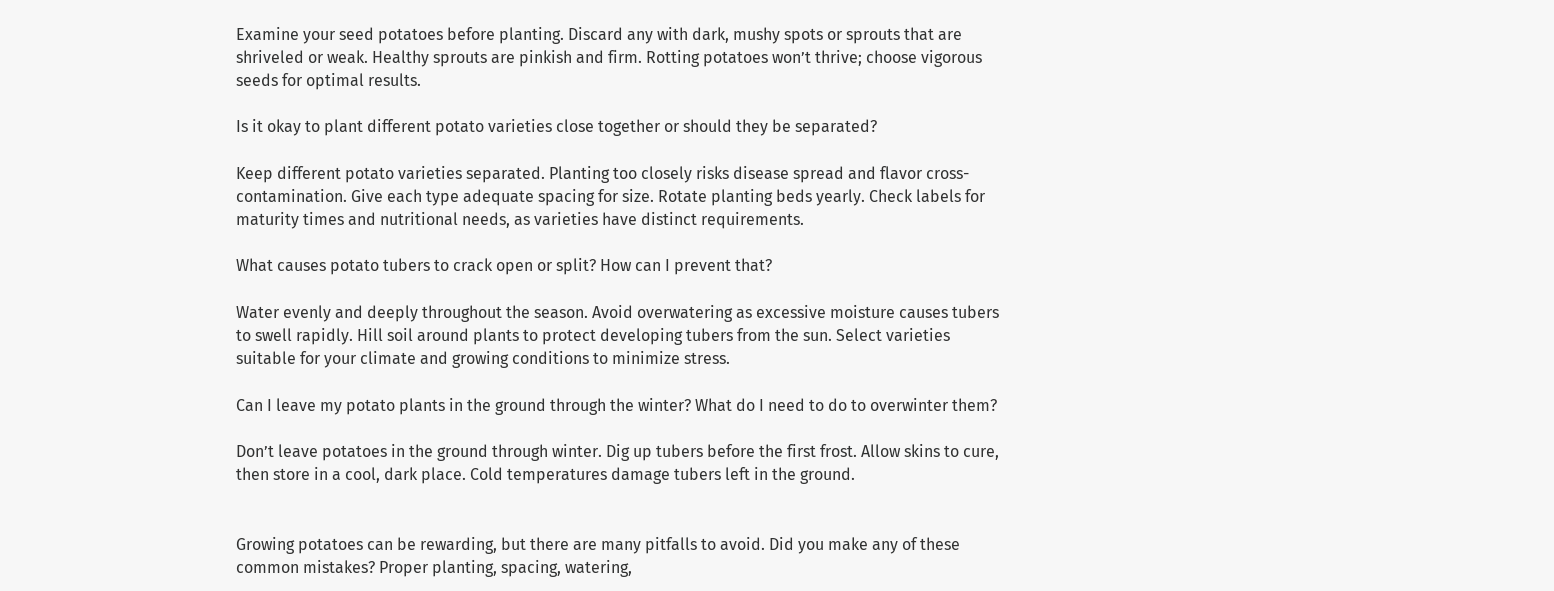Examine your seed potatoes before planting. Discard any with dark, mushy spots or sprouts that are shriveled or weak. Healthy sprouts are pinkish and firm. Rotting potatoes won’t thrive; choose vigorous seeds for optimal results.

Is it okay to plant different potato varieties close together or should they be separated?

Keep different potato varieties separated. Planting too closely risks disease spread and flavor cross-contamination. Give each type adequate spacing for size. Rotate planting beds yearly. Check labels for maturity times and nutritional needs, as varieties have distinct requirements.

What causes potato tubers to crack open or split? How can I prevent that?

Water evenly and deeply throughout the season. Avoid overwatering as excessive moisture causes tubers to swell rapidly. Hill soil around plants to protect developing tubers from the sun. Select varieties suitable for your climate and growing conditions to minimize stress.

Can I leave my potato plants in the ground through the winter? What do I need to do to overwinter them?

Don’t leave potatoes in the ground through winter. Dig up tubers before the first frost. Allow skins to cure, then store in a cool, dark place. Cold temperatures damage tubers left in the ground.


Growing potatoes can be rewarding, but there are many pitfalls to avoid. Did you make any of these common mistakes? Proper planting, spacing, watering,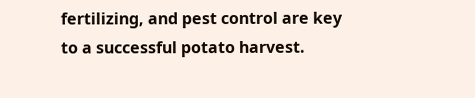fertilizing, and pest control are key to a successful potato harvest.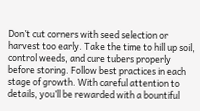Don’t cut corners with seed selection or harvest too early. Take the time to hill up soil, control weeds, and cure tubers properly before storing. Follow best practices in each stage of growth. With careful attention to details, you’ll be rewarded with a bountiful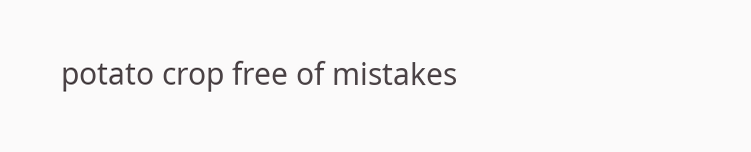potato crop free of mistakes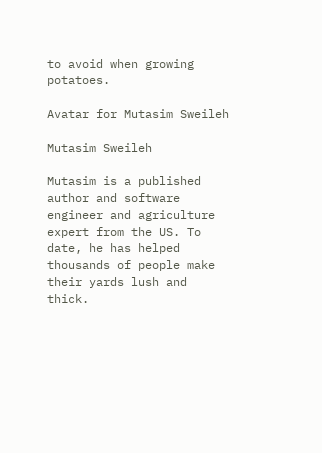to avoid when growing potatoes.

Avatar for Mutasim Sweileh

Mutasim Sweileh

Mutasim is a published author and software engineer and agriculture expert from the US. To date, he has helped thousands of people make their yards lush and thick.